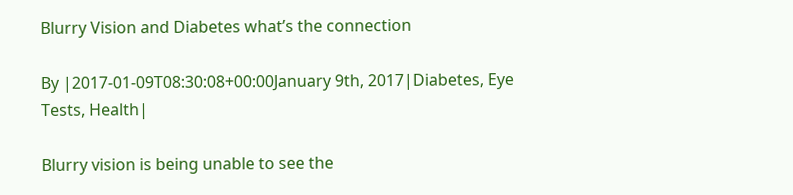Blurry Vision and Diabetes what’s the connection

By |2017-01-09T08:30:08+00:00January 9th, 2017|Diabetes, Eye Tests, Health|

Blurry vision is being unable to see the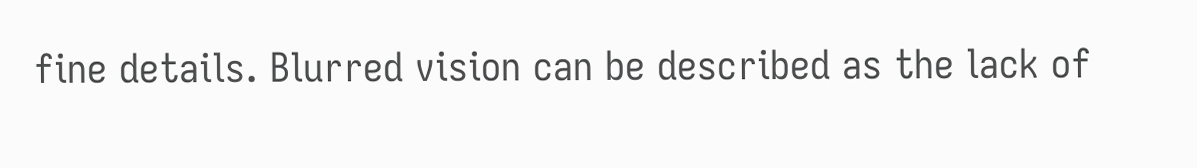fine details. Blurred vision can be described as the lack of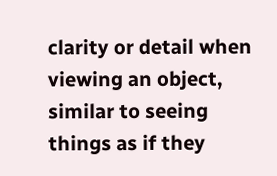clarity or detail when viewing an object, similar to seeing things as if they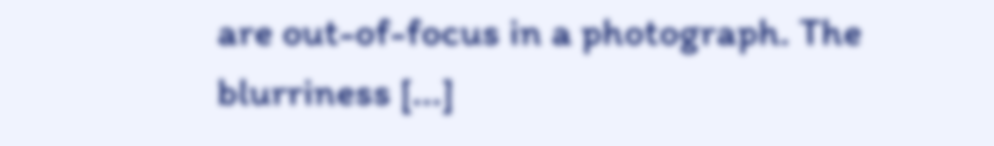are out-of-focus in a photograph. The blurriness [...]